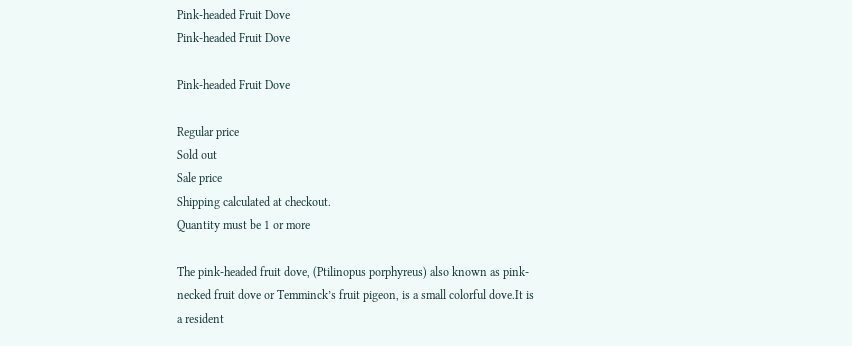Pink-headed Fruit Dove
Pink-headed Fruit Dove

Pink-headed Fruit Dove

Regular price
Sold out
Sale price
Shipping calculated at checkout.
Quantity must be 1 or more

The pink-headed fruit dove, (Ptilinopus porphyreus) also known as pink-necked fruit dove or Temminck’s fruit pigeon, is a small colorful dove.It is a resident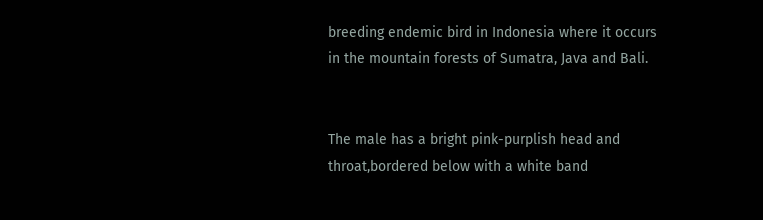breeding endemic bird in Indonesia where it occurs in the mountain forests of Sumatra, Java and Bali.


The male has a bright pink-purplish head and throat,bordered below with a white band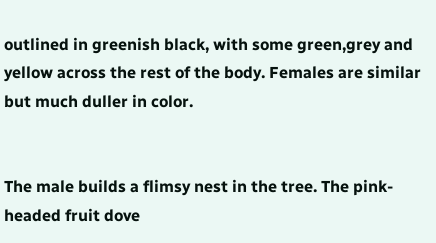outlined in greenish black, with some green,grey and yellow across the rest of the body. Females are similar but much duller in color.


The male builds a flimsy nest in the tree. The pink-headed fruit dove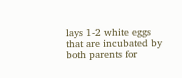lays 1-2 white eggs that are incubated by both parents for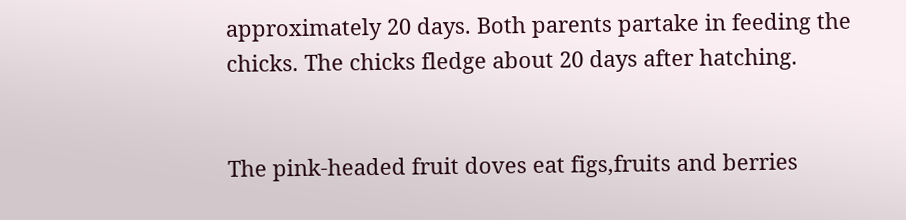approximately 20 days. Both parents partake in feeding the chicks. The chicks fledge about 20 days after hatching.


The pink-headed fruit doves eat figs,fruits and berries